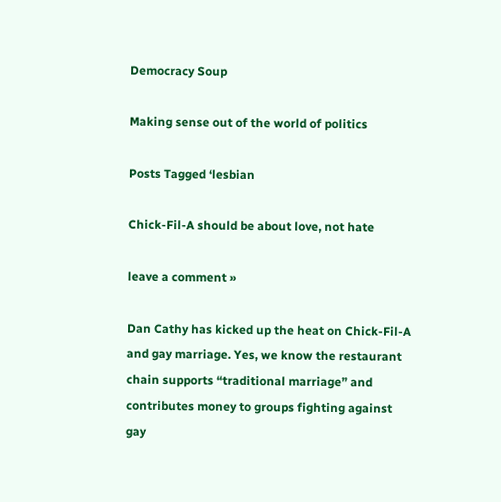Democracy Soup

Making sense out of the world of politics

Posts Tagged ‘lesbian

Chick-Fil-A should be about love, not hate

leave a comment »

Dan Cathy has kicked up the heat on Chick-Fil-A and gay marriage. Yes, we know the restaurant chain supports “traditional marriage” and contributes money to groups fighting against gay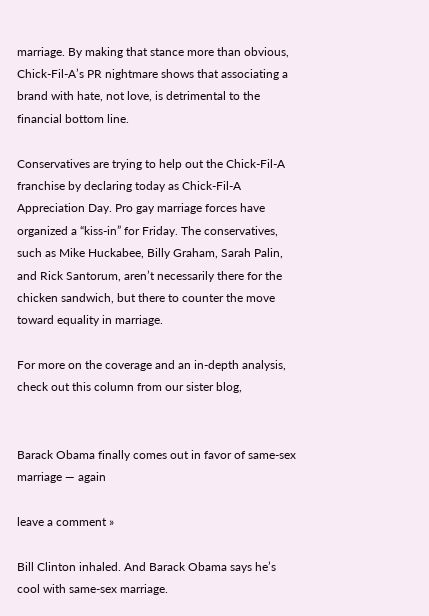marriage. By making that stance more than obvious, Chick-Fil-A’s PR nightmare shows that associating a brand with hate, not love, is detrimental to the financial bottom line.

Conservatives are trying to help out the Chick-Fil-A franchise by declaring today as Chick-Fil-A Appreciation Day. Pro gay marriage forces have organized a “kiss-in” for Friday. The conservatives, such as Mike Huckabee, Billy Graham, Sarah Palin, and Rick Santorum, aren’t necessarily there for the chicken sandwich, but there to counter the move toward equality in marriage.

For more on the coverage and an in-depth analysis, check out this column from our sister blog,


Barack Obama finally comes out in favor of same-sex marriage — again

leave a comment »

Bill Clinton inhaled. And Barack Obama says he’s cool with same-sex marriage.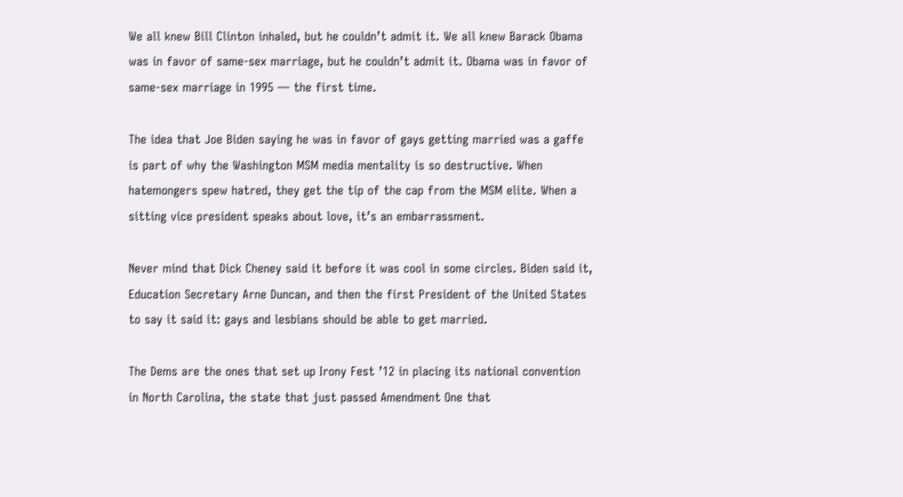We all knew Bill Clinton inhaled, but he couldn’t admit it. We all knew Barack Obama was in favor of same-sex marriage, but he couldn’t admit it. Obama was in favor of same-sex marriage in 1995 — the first time.

The idea that Joe Biden saying he was in favor of gays getting married was a gaffe is part of why the Washington MSM media mentality is so destructive. When hatemongers spew hatred, they get the tip of the cap from the MSM elite. When a sitting vice president speaks about love, it’s an embarrassment.

Never mind that Dick Cheney said it before it was cool in some circles. Biden said it, Education Secretary Arne Duncan, and then the first President of the United States to say it said it: gays and lesbians should be able to get married.

The Dems are the ones that set up Irony Fest ’12 in placing its national convention in North Carolina, the state that just passed Amendment One that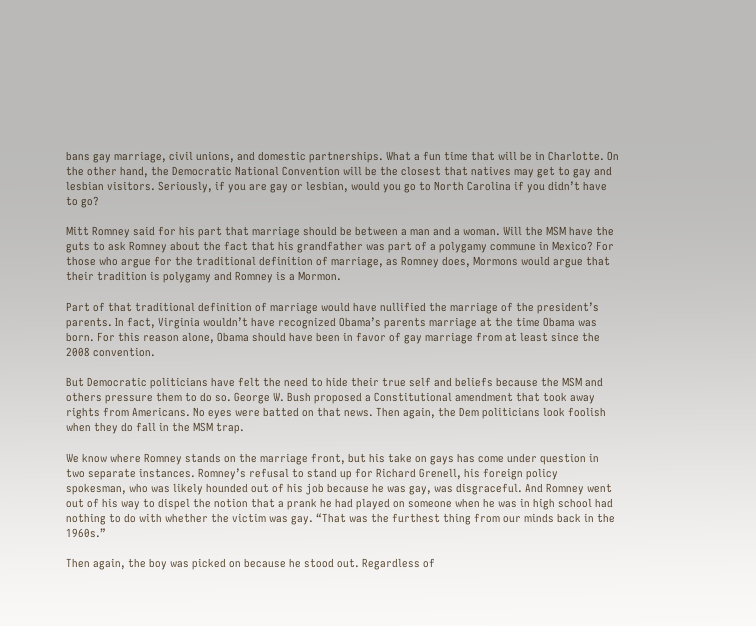bans gay marriage, civil unions, and domestic partnerships. What a fun time that will be in Charlotte. On the other hand, the Democratic National Convention will be the closest that natives may get to gay and lesbian visitors. Seriously, if you are gay or lesbian, would you go to North Carolina if you didn’t have to go?

Mitt Romney said for his part that marriage should be between a man and a woman. Will the MSM have the guts to ask Romney about the fact that his grandfather was part of a polygamy commune in Mexico? For those who argue for the traditional definition of marriage, as Romney does, Mormons would argue that their tradition is polygamy and Romney is a Mormon.

Part of that traditional definition of marriage would have nullified the marriage of the president’s parents. In fact, Virginia wouldn’t have recognized Obama’s parents marriage at the time Obama was born. For this reason alone, Obama should have been in favor of gay marriage from at least since the 2008 convention.

But Democratic politicians have felt the need to hide their true self and beliefs because the MSM and others pressure them to do so. George W. Bush proposed a Constitutional amendment that took away rights from Americans. No eyes were batted on that news. Then again, the Dem politicians look foolish when they do fall in the MSM trap.

We know where Romney stands on the marriage front, but his take on gays has come under question in two separate instances. Romney’s refusal to stand up for Richard Grenell, his foreign policy spokesman, who was likely hounded out of his job because he was gay, was disgraceful. And Romney went out of his way to dispel the notion that a prank he had played on someone when he was in high school had nothing to do with whether the victim was gay. “That was the furthest thing from our minds back in the 1960s.”

Then again, the boy was picked on because he stood out. Regardless of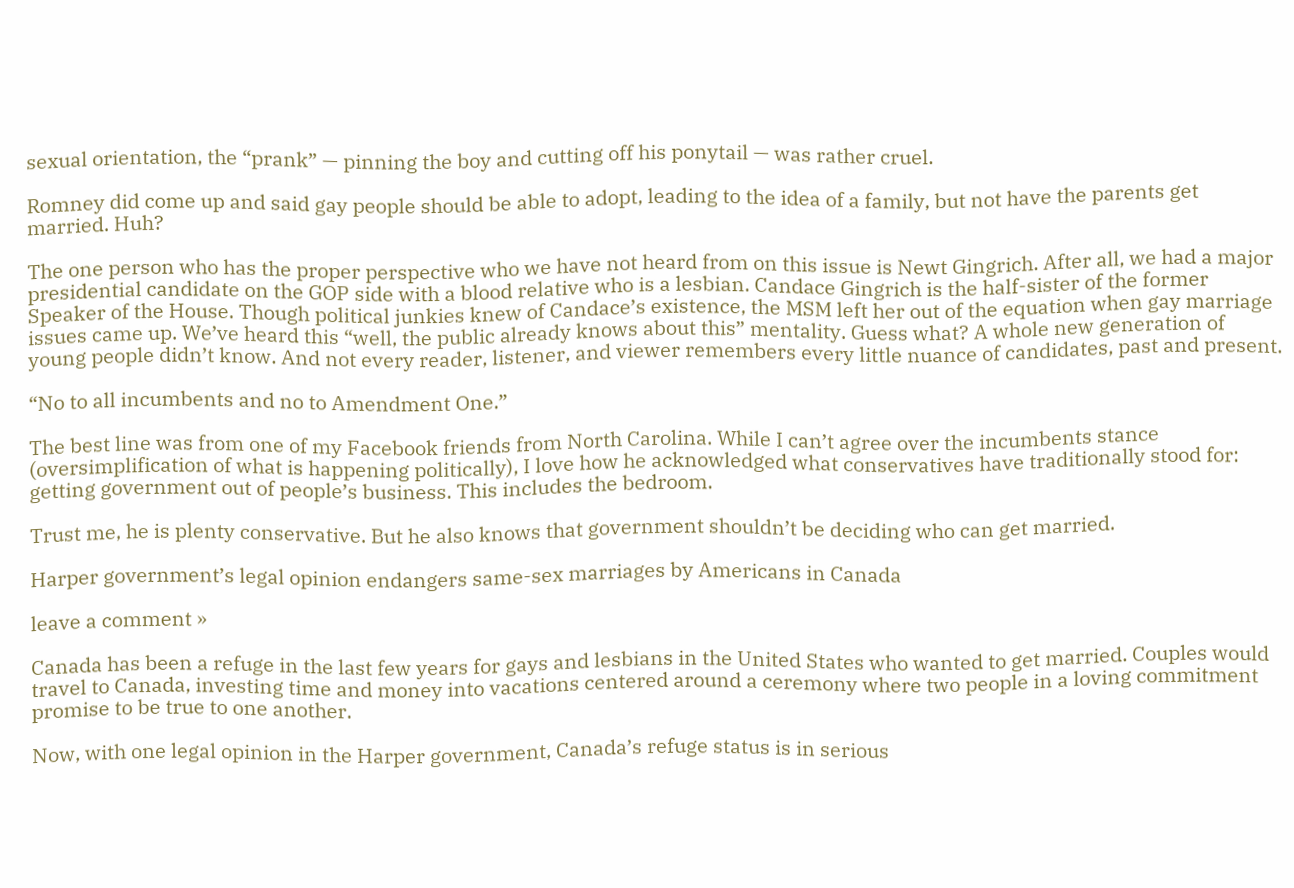sexual orientation, the “prank” — pinning the boy and cutting off his ponytail — was rather cruel.

Romney did come up and said gay people should be able to adopt, leading to the idea of a family, but not have the parents get married. Huh?

The one person who has the proper perspective who we have not heard from on this issue is Newt Gingrich. After all, we had a major presidential candidate on the GOP side with a blood relative who is a lesbian. Candace Gingrich is the half-sister of the former Speaker of the House. Though political junkies knew of Candace’s existence, the MSM left her out of the equation when gay marriage issues came up. We’ve heard this “well, the public already knows about this” mentality. Guess what? A whole new generation of young people didn’t know. And not every reader, listener, and viewer remembers every little nuance of candidates, past and present.

“No to all incumbents and no to Amendment One.”

The best line was from one of my Facebook friends from North Carolina. While I can’t agree over the incumbents stance (oversimplification of what is happening politically), I love how he acknowledged what conservatives have traditionally stood for: getting government out of people’s business. This includes the bedroom.

Trust me, he is plenty conservative. But he also knows that government shouldn’t be deciding who can get married.

Harper government’s legal opinion endangers same-sex marriages by Americans in Canada

leave a comment »

Canada has been a refuge in the last few years for gays and lesbians in the United States who wanted to get married. Couples would travel to Canada, investing time and money into vacations centered around a ceremony where two people in a loving commitment promise to be true to one another.

Now, with one legal opinion in the Harper government, Canada’s refuge status is in serious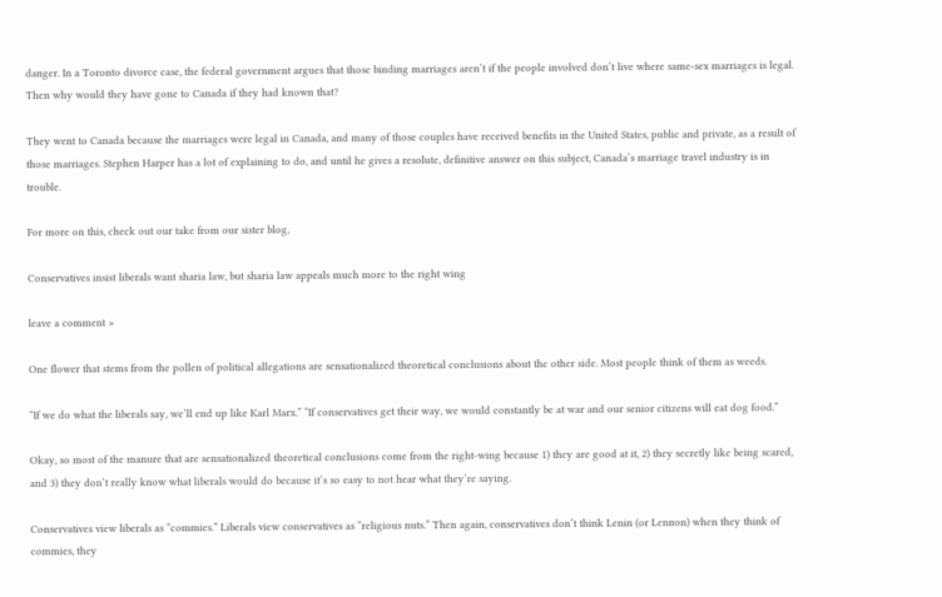danger. In a Toronto divorce case, the federal government argues that those binding marriages aren’t if the people involved don’t live where same-sex marriages is legal. Then why would they have gone to Canada if they had known that?

They went to Canada because the marriages were legal in Canada, and many of those couples have received benefits in the United States, public and private, as a result of those marriages. Stephen Harper has a lot of explaining to do, and until he gives a resolute, definitive answer on this subject, Canada’s marriage travel industry is in trouble.

For more on this, check out our take from our sister blog,

Conservatives insist liberals want sharia law, but sharia law appeals much more to the right wing

leave a comment »

One flower that stems from the pollen of political allegations are sensationalized theoretical conclusions about the other side. Most people think of them as weeds.

“If we do what the liberals say, we’ll end up like Karl Marx.” “If conservatives get their way, we would constantly be at war and our senior citizens will eat dog food.”

Okay, so most of the manure that are sensationalized theoretical conclusions come from the right-wing because 1) they are good at it, 2) they secretly like being scared, and 3) they don’t really know what liberals would do because it’s so easy to not hear what they’re saying.

Conservatives view liberals as “commies.” Liberals view conservatives as “religious nuts.” Then again, conservatives don’t think Lenin (or Lennon) when they think of commies, they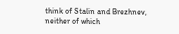think of Stalin and Brezhnev, neither of which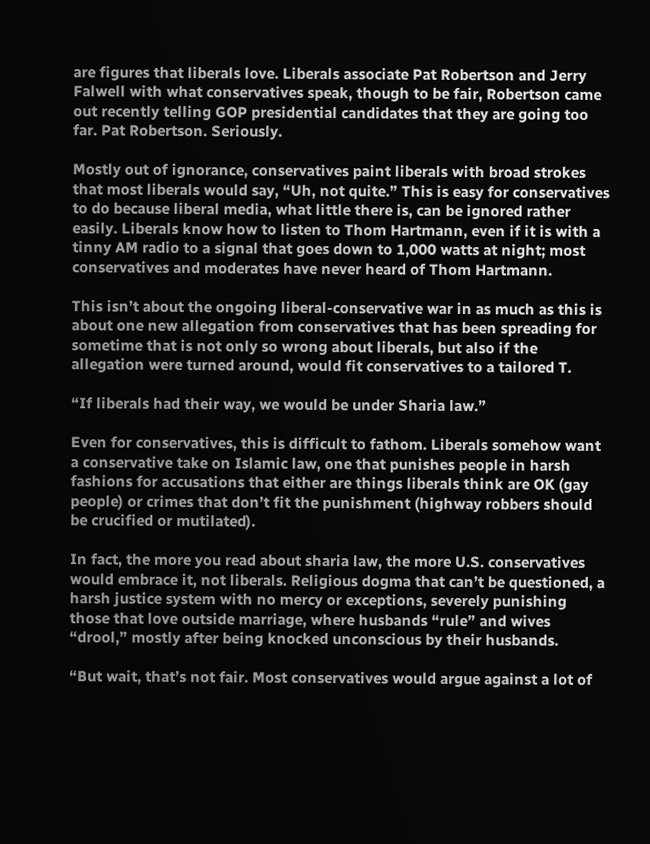are figures that liberals love. Liberals associate Pat Robertson and Jerry Falwell with what conservatives speak, though to be fair, Robertson came out recently telling GOP presidential candidates that they are going too far. Pat Robertson. Seriously.

Mostly out of ignorance, conservatives paint liberals with broad strokes that most liberals would say, “Uh, not quite.” This is easy for conservatives to do because liberal media, what little there is, can be ignored rather easily. Liberals know how to listen to Thom Hartmann, even if it is with a tinny AM radio to a signal that goes down to 1,000 watts at night; most conservatives and moderates have never heard of Thom Hartmann.

This isn’t about the ongoing liberal-conservative war in as much as this is about one new allegation from conservatives that has been spreading for sometime that is not only so wrong about liberals, but also if the allegation were turned around, would fit conservatives to a tailored T.

“If liberals had their way, we would be under Sharia law.”

Even for conservatives, this is difficult to fathom. Liberals somehow want a conservative take on Islamic law, one that punishes people in harsh fashions for accusations that either are things liberals think are OK (gay people) or crimes that don’t fit the punishment (highway robbers should be crucified or mutilated).

In fact, the more you read about sharia law, the more U.S. conservatives would embrace it, not liberals. Religious dogma that can’t be questioned, a harsh justice system with no mercy or exceptions, severely punishing those that love outside marriage, where husbands “rule” and wives “drool,” mostly after being knocked unconscious by their husbands.

“But wait, that’s not fair. Most conservatives would argue against a lot of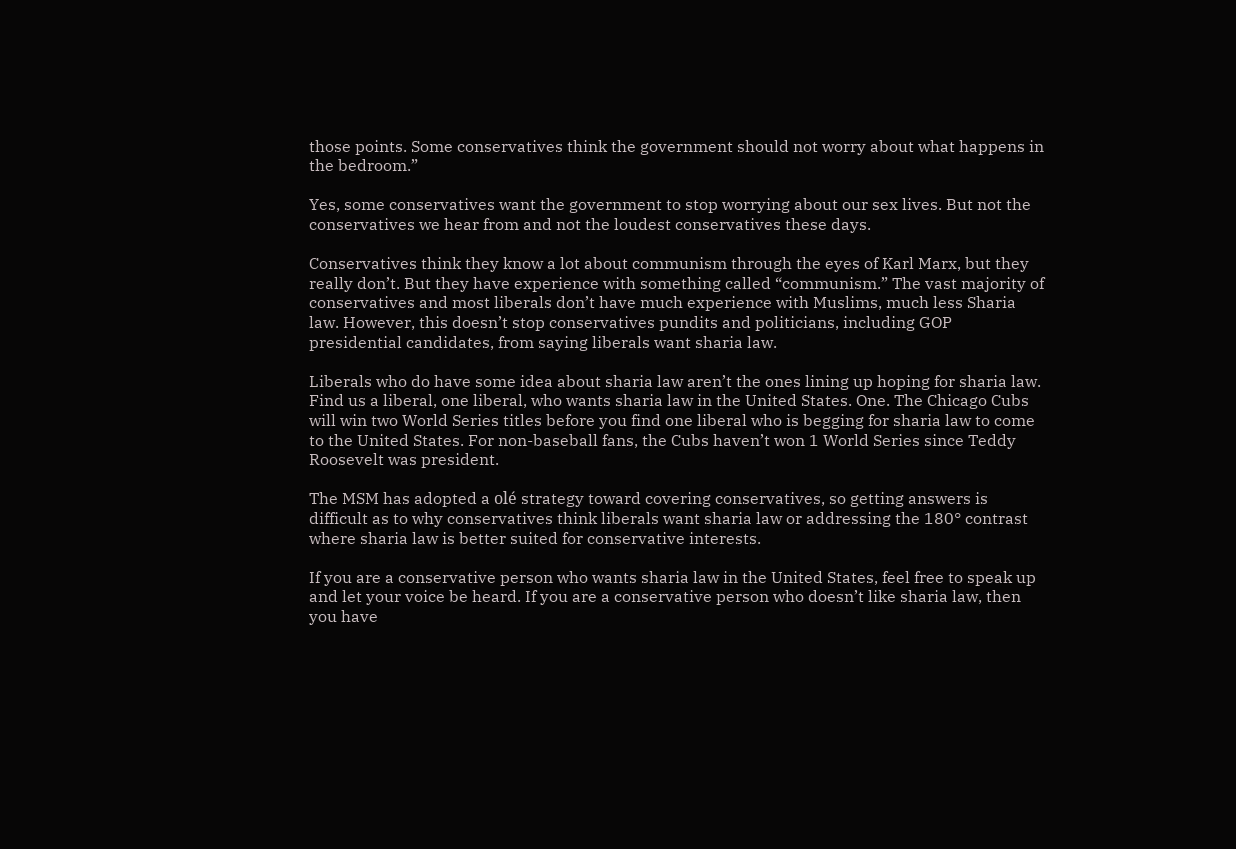those points. Some conservatives think the government should not worry about what happens in the bedroom.”

Yes, some conservatives want the government to stop worrying about our sex lives. But not the conservatives we hear from and not the loudest conservatives these days.

Conservatives think they know a lot about communism through the eyes of Karl Marx, but they really don’t. But they have experience with something called “communism.” The vast majority of conservatives and most liberals don’t have much experience with Muslims, much less Sharia law. However, this doesn’t stop conservatives pundits and politicians, including GOP presidential candidates, from saying liberals want sharia law.

Liberals who do have some idea about sharia law aren’t the ones lining up hoping for sharia law. Find us a liberal, one liberal, who wants sharia law in the United States. One. The Chicago Cubs will win two World Series titles before you find one liberal who is begging for sharia law to come to the United States. For non-baseball fans, the Cubs haven’t won 1 World Series since Teddy Roosevelt was president.

The MSM has adopted a olé strategy toward covering conservatives, so getting answers is difficult as to why conservatives think liberals want sharia law or addressing the 180° contrast where sharia law is better suited for conservative interests.

If you are a conservative person who wants sharia law in the United States, feel free to speak up and let your voice be heard. If you are a conservative person who doesn’t like sharia law, then you have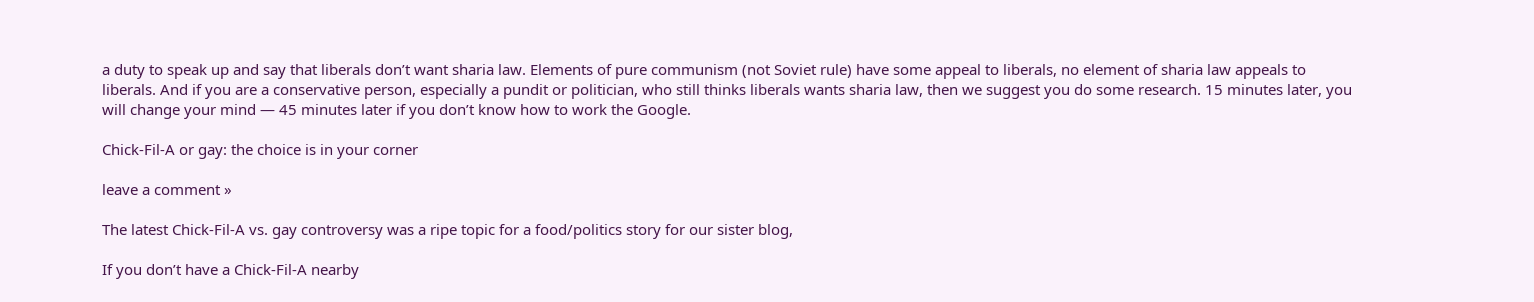a duty to speak up and say that liberals don’t want sharia law. Elements of pure communism (not Soviet rule) have some appeal to liberals, no element of sharia law appeals to liberals. And if you are a conservative person, especially a pundit or politician, who still thinks liberals wants sharia law, then we suggest you do some research. 15 minutes later, you will change your mind — 45 minutes later if you don’t know how to work the Google.

Chick-Fil-A or gay: the choice is in your corner

leave a comment »

The latest Chick-Fil-A vs. gay controversy was a ripe topic for a food/politics story for our sister blog,

If you don’t have a Chick-Fil-A nearby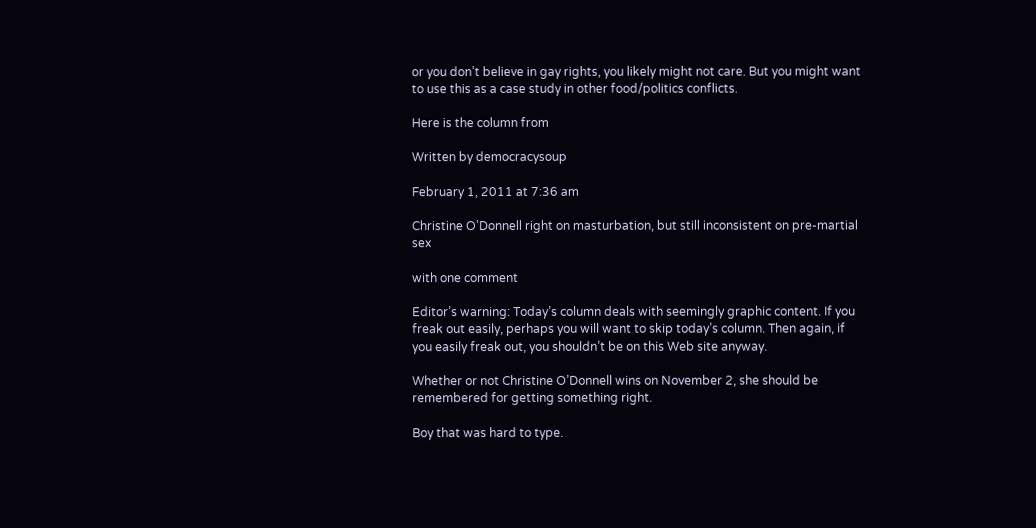or you don’t believe in gay rights, you likely might not care. But you might want to use this as a case study in other food/politics conflicts.

Here is the column from

Written by democracysoup

February 1, 2011 at 7:36 am

Christine O’Donnell right on masturbation, but still inconsistent on pre-martial sex

with one comment

Editor’s warning: Today’s column deals with seemingly graphic content. If you freak out easily, perhaps you will want to skip today’s column. Then again, if you easily freak out, you shouldn’t be on this Web site anyway.

Whether or not Christine O’Donnell wins on November 2, she should be remembered for getting something right.

Boy that was hard to type.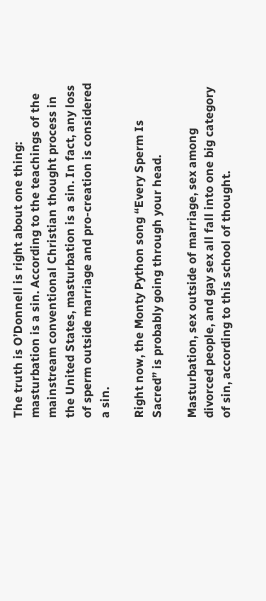The truth is O’Donnell is right about one thing: masturbation is a sin. According to the teachings of the mainstream conventional Christian thought process in the United States, masturbation is a sin. In fact, any loss of sperm outside marriage and pro-creation is considered a sin.

Right now, the Monty Python song “Every Sperm Is Sacred” is probably going through your head.

Masturbation, sex outside of marriage, sex among divorced people, and gay sex all fall into one big category of sin, according to this school of thought.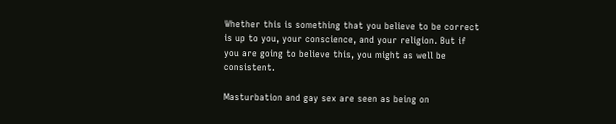Whether this is something that you believe to be correct is up to you, your conscience, and your religion. But if you are going to believe this, you might as well be consistent.

Masturbation and gay sex are seen as being on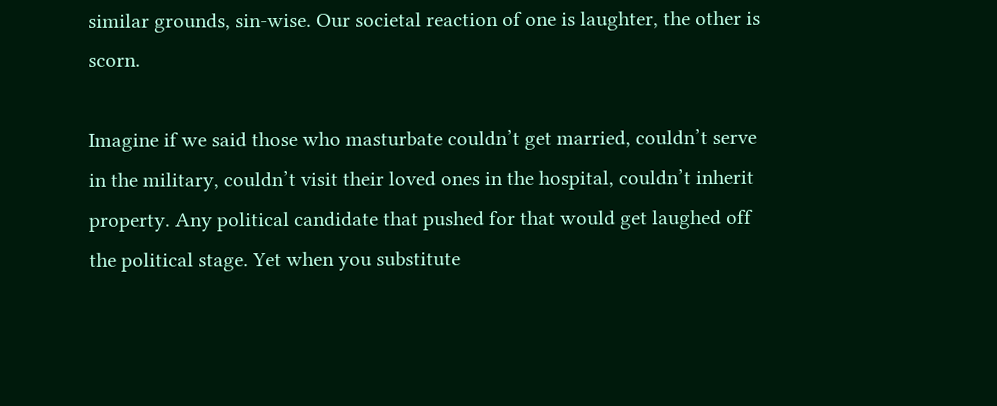similar grounds, sin-wise. Our societal reaction of one is laughter, the other is scorn.

Imagine if we said those who masturbate couldn’t get married, couldn’t serve in the military, couldn’t visit their loved ones in the hospital, couldn’t inherit property. Any political candidate that pushed for that would get laughed off the political stage. Yet when you substitute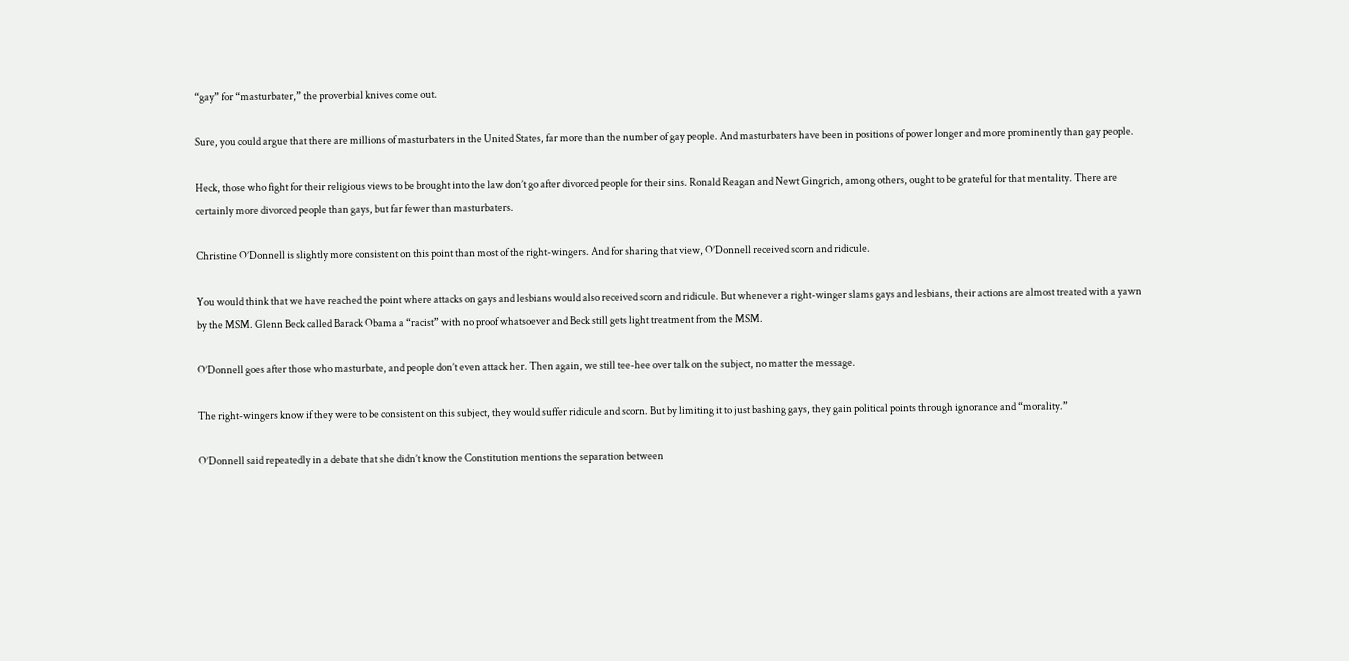“gay” for “masturbater,” the proverbial knives come out.

Sure, you could argue that there are millions of masturbaters in the United States, far more than the number of gay people. And masturbaters have been in positions of power longer and more prominently than gay people.

Heck, those who fight for their religious views to be brought into the law don’t go after divorced people for their sins. Ronald Reagan and Newt Gingrich, among others, ought to be grateful for that mentality. There are certainly more divorced people than gays, but far fewer than masturbaters.

Christine O’Donnell is slightly more consistent on this point than most of the right-wingers. And for sharing that view, O’Donnell received scorn and ridicule.

You would think that we have reached the point where attacks on gays and lesbians would also received scorn and ridicule. But whenever a right-winger slams gays and lesbians, their actions are almost treated with a yawn by the MSM. Glenn Beck called Barack Obama a “racist” with no proof whatsoever and Beck still gets light treatment from the MSM.

O’Donnell goes after those who masturbate, and people don’t even attack her. Then again, we still tee-hee over talk on the subject, no matter the message.

The right-wingers know if they were to be consistent on this subject, they would suffer ridicule and scorn. But by limiting it to just bashing gays, they gain political points through ignorance and “morality.”

O’Donnell said repeatedly in a debate that she didn’t know the Constitution mentions the separation between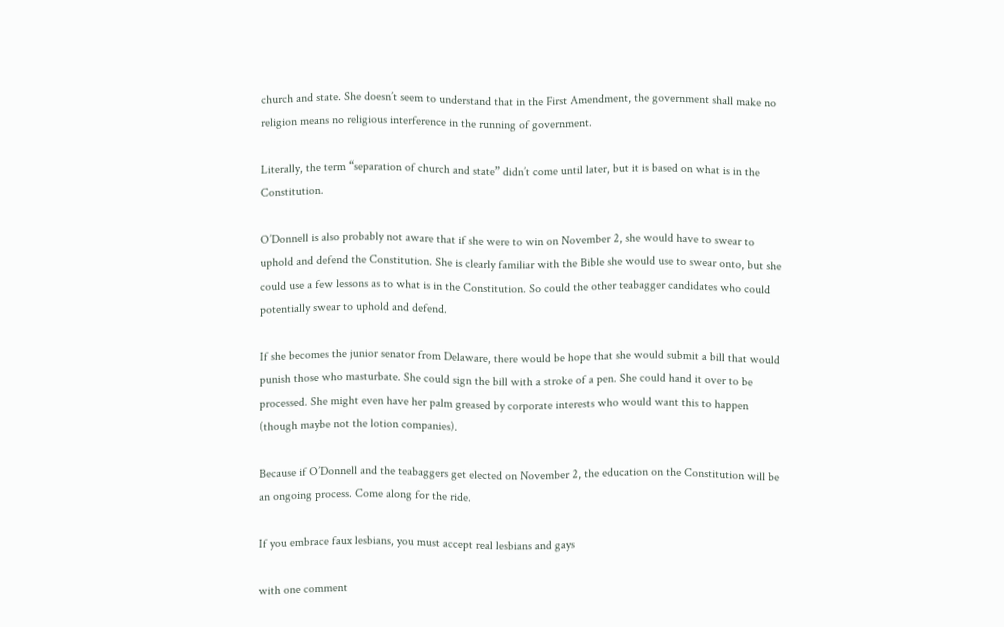church and state. She doesn’t seem to understand that in the First Amendment, the government shall make no religion means no religious interference in the running of government.

Literally, the term “separation of church and state” didn’t come until later, but it is based on what is in the Constitution.

O’Donnell is also probably not aware that if she were to win on November 2, she would have to swear to uphold and defend the Constitution. She is clearly familiar with the Bible she would use to swear onto, but she could use a few lessons as to what is in the Constitution. So could the other teabagger candidates who could potentially swear to uphold and defend.

If she becomes the junior senator from Delaware, there would be hope that she would submit a bill that would punish those who masturbate. She could sign the bill with a stroke of a pen. She could hand it over to be processed. She might even have her palm greased by corporate interests who would want this to happen (though maybe not the lotion companies).

Because if O’Donnell and the teabaggers get elected on November 2, the education on the Constitution will be an ongoing process. Come along for the ride.

If you embrace faux lesbians, you must accept real lesbians and gays

with one comment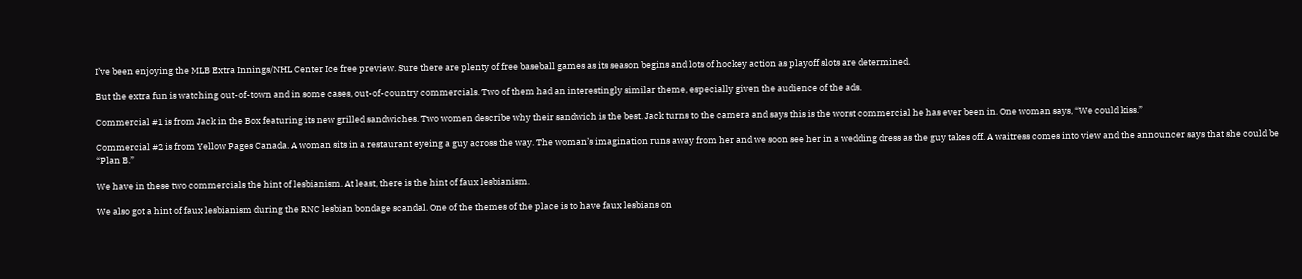I’ve been enjoying the MLB Extra Innings/NHL Center Ice free preview. Sure there are plenty of free baseball games as its season begins and lots of hockey action as playoff slots are determined.

But the extra fun is watching out-of-town and in some cases, out-of-country commercials. Two of them had an interestingly similar theme, especially given the audience of the ads.

Commercial #1 is from Jack in the Box featuring its new grilled sandwiches. Two women describe why their sandwich is the best. Jack turns to the camera and says this is the worst commercial he has ever been in. One woman says, “We could kiss.”

Commercial #2 is from Yellow Pages Canada. A woman sits in a restaurant eyeing a guy across the way. The woman’s imagination runs away from her and we soon see her in a wedding dress as the guy takes off. A waitress comes into view and the announcer says that she could be “Plan B.”

We have in these two commercials the hint of lesbianism. At least, there is the hint of faux lesbianism.

We also got a hint of faux lesbianism during the RNC lesbian bondage scandal. One of the themes of the place is to have faux lesbians on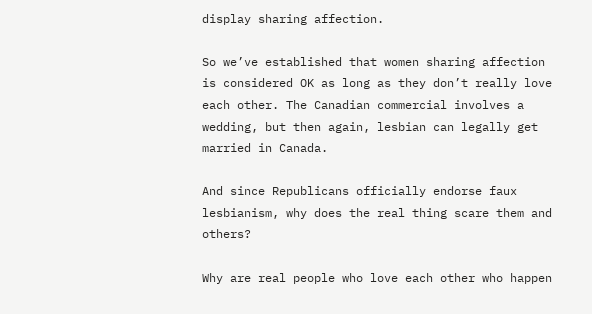display sharing affection.

So we’ve established that women sharing affection is considered OK as long as they don’t really love each other. The Canadian commercial involves a wedding, but then again, lesbian can legally get married in Canada.

And since Republicans officially endorse faux lesbianism, why does the real thing scare them and others?

Why are real people who love each other who happen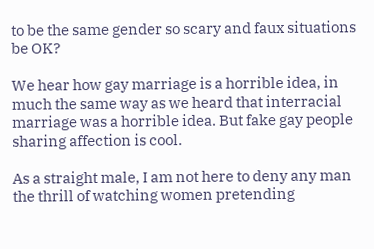to be the same gender so scary and faux situations be OK?

We hear how gay marriage is a horrible idea, in much the same way as we heard that interracial marriage was a horrible idea. But fake gay people sharing affection is cool.

As a straight male, I am not here to deny any man the thrill of watching women pretending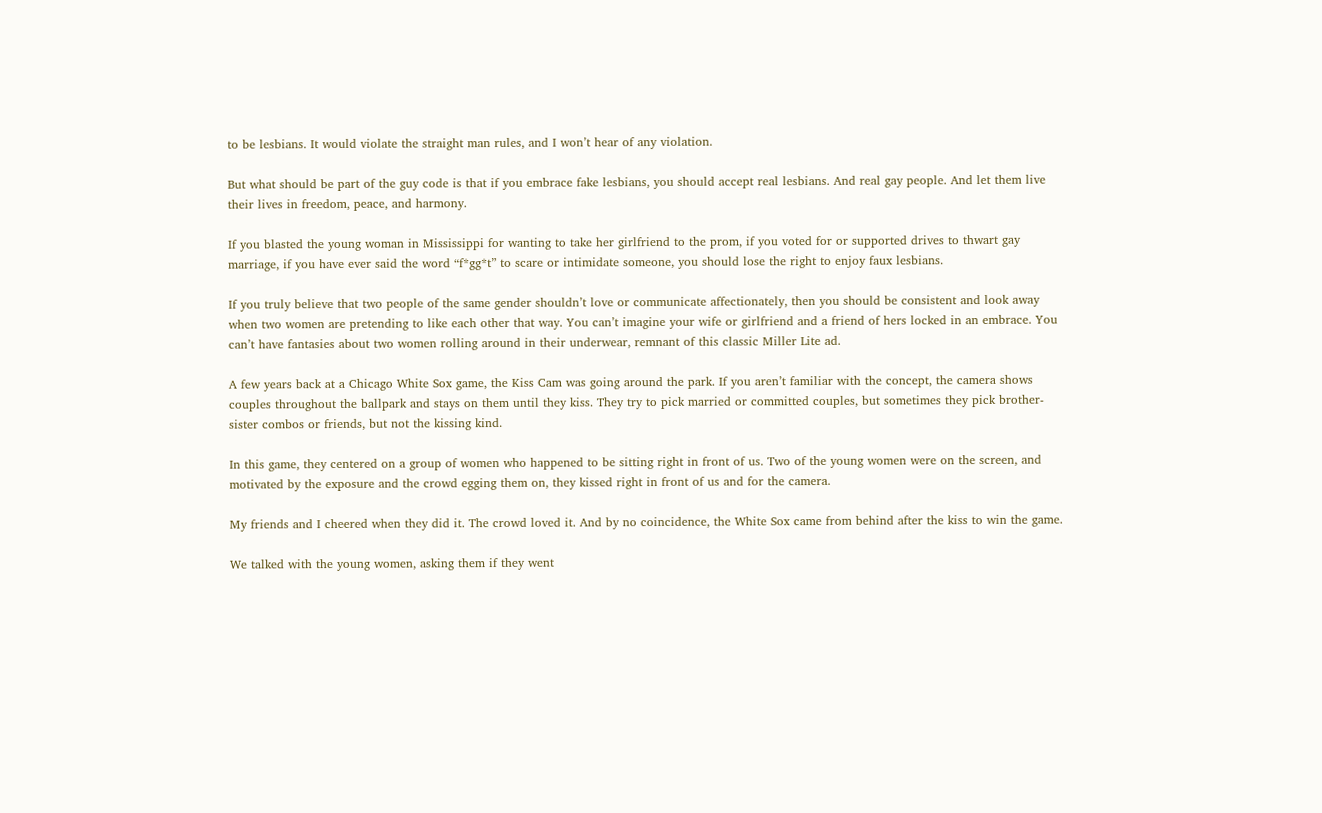to be lesbians. It would violate the straight man rules, and I won’t hear of any violation.

But what should be part of the guy code is that if you embrace fake lesbians, you should accept real lesbians. And real gay people. And let them live their lives in freedom, peace, and harmony.

If you blasted the young woman in Mississippi for wanting to take her girlfriend to the prom, if you voted for or supported drives to thwart gay marriage, if you have ever said the word “f*gg*t” to scare or intimidate someone, you should lose the right to enjoy faux lesbians.

If you truly believe that two people of the same gender shouldn’t love or communicate affectionately, then you should be consistent and look away when two women are pretending to like each other that way. You can’t imagine your wife or girlfriend and a friend of hers locked in an embrace. You can’t have fantasies about two women rolling around in their underwear, remnant of this classic Miller Lite ad.

A few years back at a Chicago White Sox game, the Kiss Cam was going around the park. If you aren’t familiar with the concept, the camera shows couples throughout the ballpark and stays on them until they kiss. They try to pick married or committed couples, but sometimes they pick brother-sister combos or friends, but not the kissing kind.

In this game, they centered on a group of women who happened to be sitting right in front of us. Two of the young women were on the screen, and motivated by the exposure and the crowd egging them on, they kissed right in front of us and for the camera.

My friends and I cheered when they did it. The crowd loved it. And by no coincidence, the White Sox came from behind after the kiss to win the game.

We talked with the young women, asking them if they went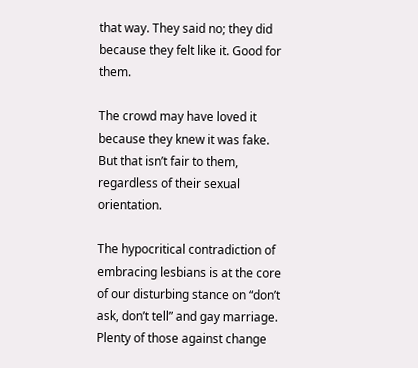that way. They said no; they did because they felt like it. Good for them.

The crowd may have loved it because they knew it was fake. But that isn’t fair to them, regardless of their sexual orientation.

The hypocritical contradiction of embracing lesbians is at the core of our disturbing stance on “don’t ask, don’t tell” and gay marriage. Plenty of those against change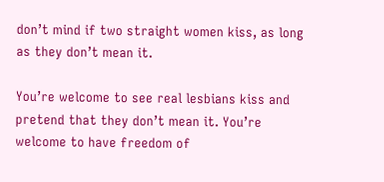don’t mind if two straight women kiss, as long as they don’t mean it.

You’re welcome to see real lesbians kiss and pretend that they don’t mean it. You’re welcome to have freedom of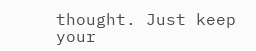thought. Just keep your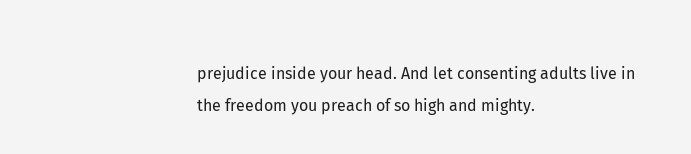prejudice inside your head. And let consenting adults live in the freedom you preach of so high and mighty.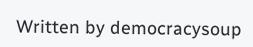Written by democracysoup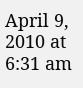April 9, 2010 at 6:31 am